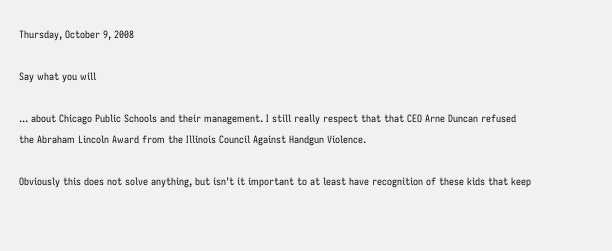Thursday, October 9, 2008

Say what you will

... about Chicago Public Schools and their management. I still really respect that that CEO Arne Duncan refused the Abraham Lincoln Award from the Illinois Council Against Handgun Violence.

Obviously this does not solve anything, but isn't it important to at least have recognition of these kids that keep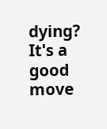dying? It's a good move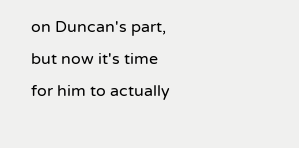on Duncan's part, but now it's time for him to actually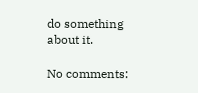do something about it.

No comments: